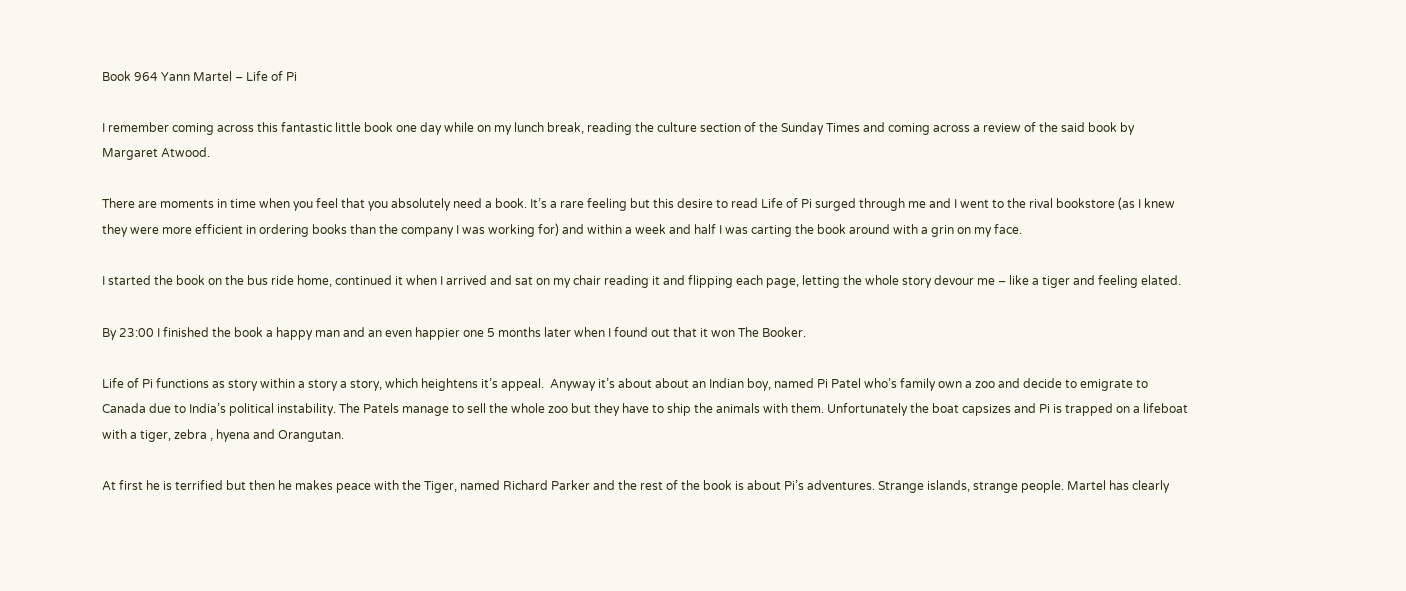Book 964 Yann Martel – Life of Pi

I remember coming across this fantastic little book one day while on my lunch break, reading the culture section of the Sunday Times and coming across a review of the said book by Margaret Atwood.

There are moments in time when you feel that you absolutely need a book. It’s a rare feeling but this desire to read Life of Pi surged through me and I went to the rival bookstore (as I knew they were more efficient in ordering books than the company I was working for) and within a week and half I was carting the book around with a grin on my face.

I started the book on the bus ride home, continued it when I arrived and sat on my chair reading it and flipping each page, letting the whole story devour me – like a tiger and feeling elated.

By 23:00 I finished the book a happy man and an even happier one 5 months later when I found out that it won The Booker.

Life of Pi functions as story within a story a story, which heightens it’s appeal.  Anyway it’s about about an Indian boy, named Pi Patel who’s family own a zoo and decide to emigrate to Canada due to India’s political instability. The Patels manage to sell the whole zoo but they have to ship the animals with them. Unfortunately the boat capsizes and Pi is trapped on a lifeboat with a tiger, zebra , hyena and Orangutan.

At first he is terrified but then he makes peace with the Tiger, named Richard Parker and the rest of the book is about Pi’s adventures. Strange islands, strange people. Martel has clearly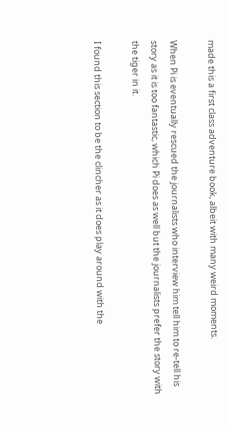made this a first class adventure book, albeit with many weird moments.

When Pi is eventually rescued the journalists who interview him tell him to re-tell his story as it is too fantastic, which Pi does as well but the journalists prefer the story with the tiger in it.

I found this section to be the clincher as it does play around with the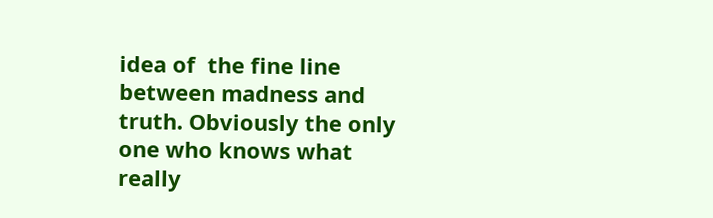idea of  the fine line between madness and truth. Obviously the only one who knows what really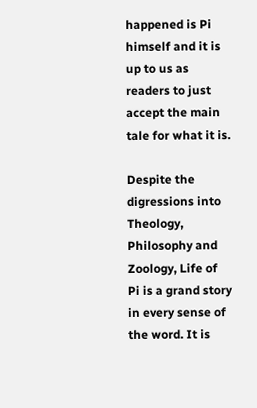happened is Pi himself and it is up to us as readers to just accept the main tale for what it is.

Despite the digressions into Theology, Philosophy and Zoology, Life of Pi is a grand story in every sense of the word. It is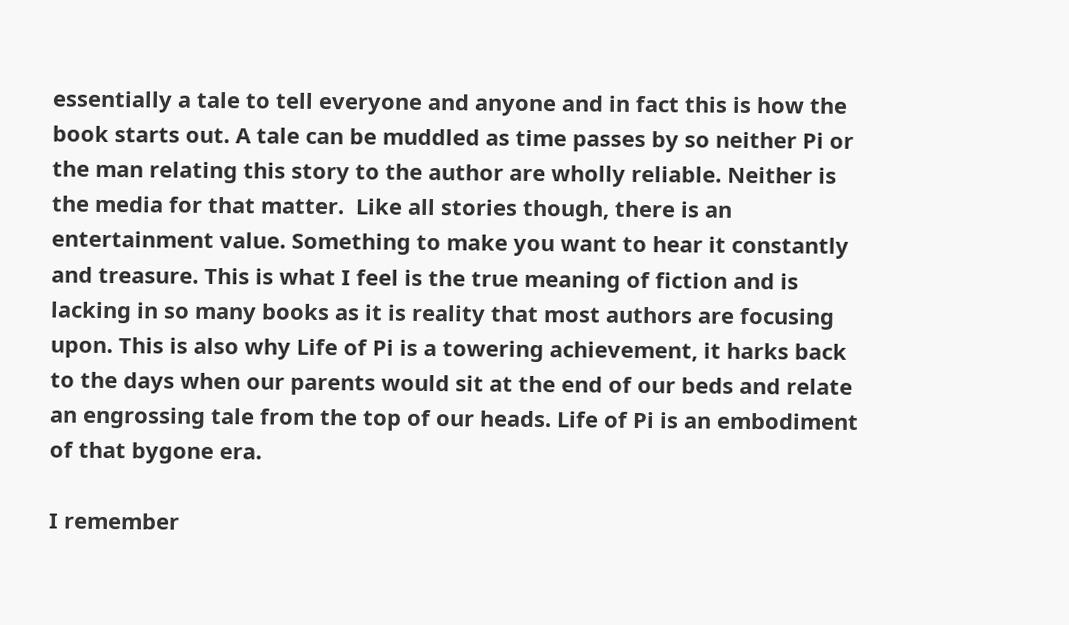essentially a tale to tell everyone and anyone and in fact this is how the book starts out. A tale can be muddled as time passes by so neither Pi or the man relating this story to the author are wholly reliable. Neither is the media for that matter.  Like all stories though, there is an entertainment value. Something to make you want to hear it constantly and treasure. This is what I feel is the true meaning of fiction and is lacking in so many books as it is reality that most authors are focusing upon. This is also why Life of Pi is a towering achievement, it harks back to the days when our parents would sit at the end of our beds and relate an engrossing tale from the top of our heads. Life of Pi is an embodiment of that bygone era.

I remember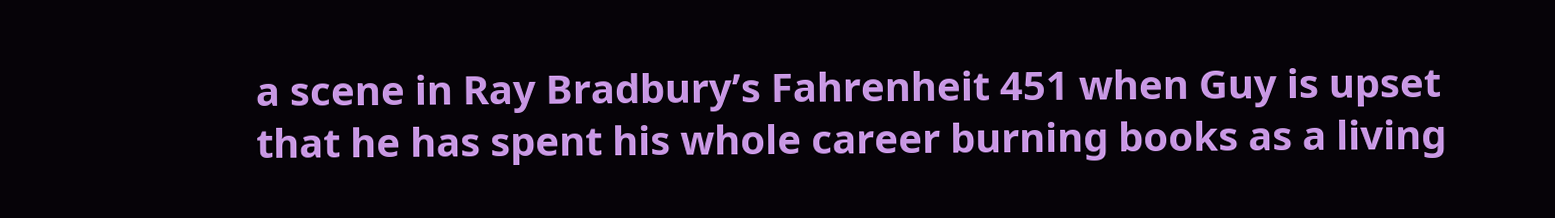a scene in Ray Bradbury’s Fahrenheit 451 when Guy is upset that he has spent his whole career burning books as a living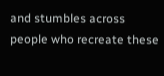and stumbles across people who recreate these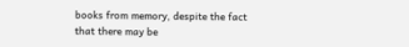books from memory, despite the fact that there may be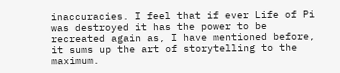inaccuracies. I feel that if ever Life of Pi was destroyed it has the power to be recreated again as, I have mentioned before, it sums up the art of storytelling to the maximum.